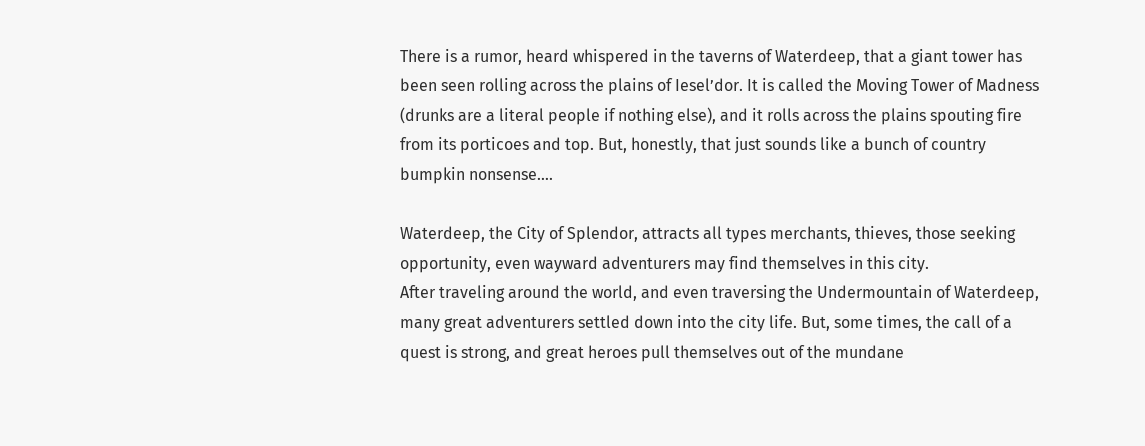There is a rumor, heard whispered in the taverns of Waterdeep, that a giant tower has been seen rolling across the plains of Iesel’dor. It is called the Moving Tower of Madness (drunks are a literal people if nothing else), and it rolls across the plains spouting fire from its porticoes and top. But, honestly, that just sounds like a bunch of country bumpkin nonsense….

Waterdeep, the City of Splendor, attracts all types merchants, thieves, those seeking opportunity, even wayward adventurers may find themselves in this city.
After traveling around the world, and even traversing the Undermountain of Waterdeep, many great adventurers settled down into the city life. But, some times, the call of a quest is strong, and great heroes pull themselves out of the mundane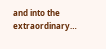and into the extraordinary…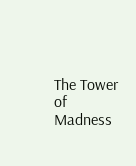The Tower of Madness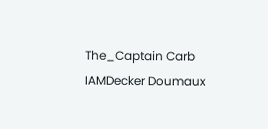The_Captain Carb IAMDecker Doumaux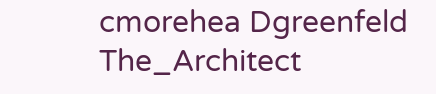cmorehea Dgreenfeld The_Architect